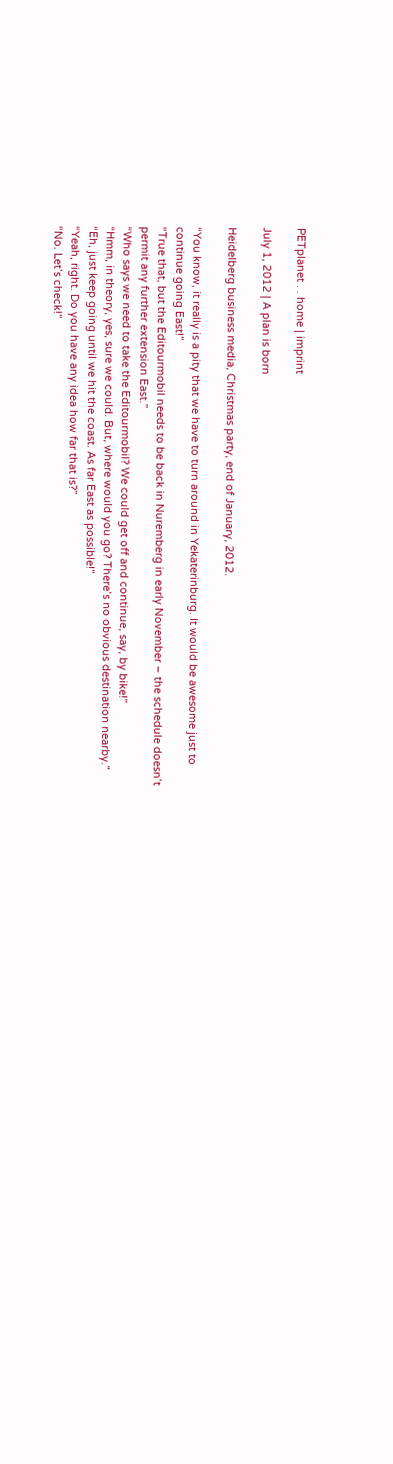PETplanet . . home | imprint

July 1, 2012 | A plan is born

Heidelberg business media, Christmas party, end of January, 2012.

“You know, it really is a pity that we have to turn around in Yekaterinburg. It would be awesome just to continue going East!”
“True that, but the Editourmobil needs to be back in Nuremberg in early November – the schedule doesn’t permit any further extension East.”
“Who says we need to take the Editourmobil? We could get off and continue, say, by bike!”
“Hmm, in theory, yes, sure we could. But, where would you go? There’s no obvious destination nearby.”
“Eh, just keep going until we hit the coast. As far East as possible!”
“Yeah, right. Do you have any idea how far that is?”
“No. Let’s check!”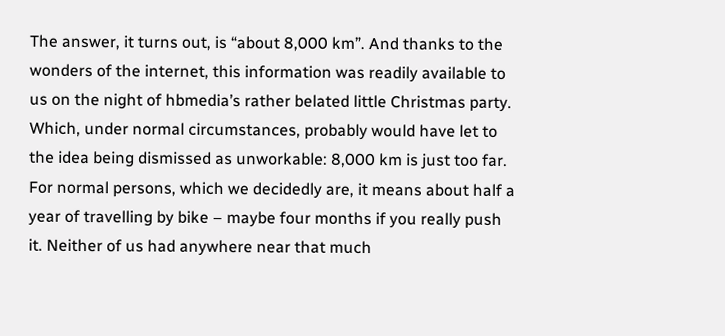The answer, it turns out, is “about 8,000 km”. And thanks to the wonders of the internet, this information was readily available to us on the night of hbmedia’s rather belated little Christmas party. Which, under normal circumstances, probably would have let to the idea being dismissed as unworkable: 8,000 km is just too far. For normal persons, which we decidedly are, it means about half a year of travelling by bike – maybe four months if you really push it. Neither of us had anywhere near that much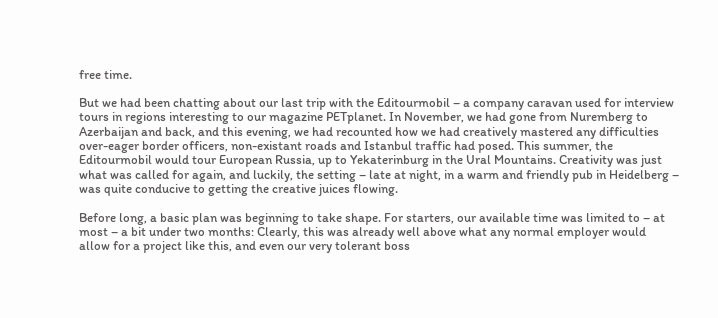free time.

But we had been chatting about our last trip with the Editourmobil – a company caravan used for interview tours in regions interesting to our magazine PETplanet. In November, we had gone from Nuremberg to Azerbaijan and back, and this evening, we had recounted how we had creatively mastered any difficulties over-eager border officers, non-existant roads and Istanbul traffic had posed. This summer, the Editourmobil would tour European Russia, up to Yekaterinburg in the Ural Mountains. Creativity was just what was called for again, and luckily, the setting – late at night, in a warm and friendly pub in Heidelberg – was quite conducive to getting the creative juices flowing.

Before long, a basic plan was beginning to take shape. For starters, our available time was limited to – at most – a bit under two months: Clearly, this was already well above what any normal employer would allow for a project like this, and even our very tolerant boss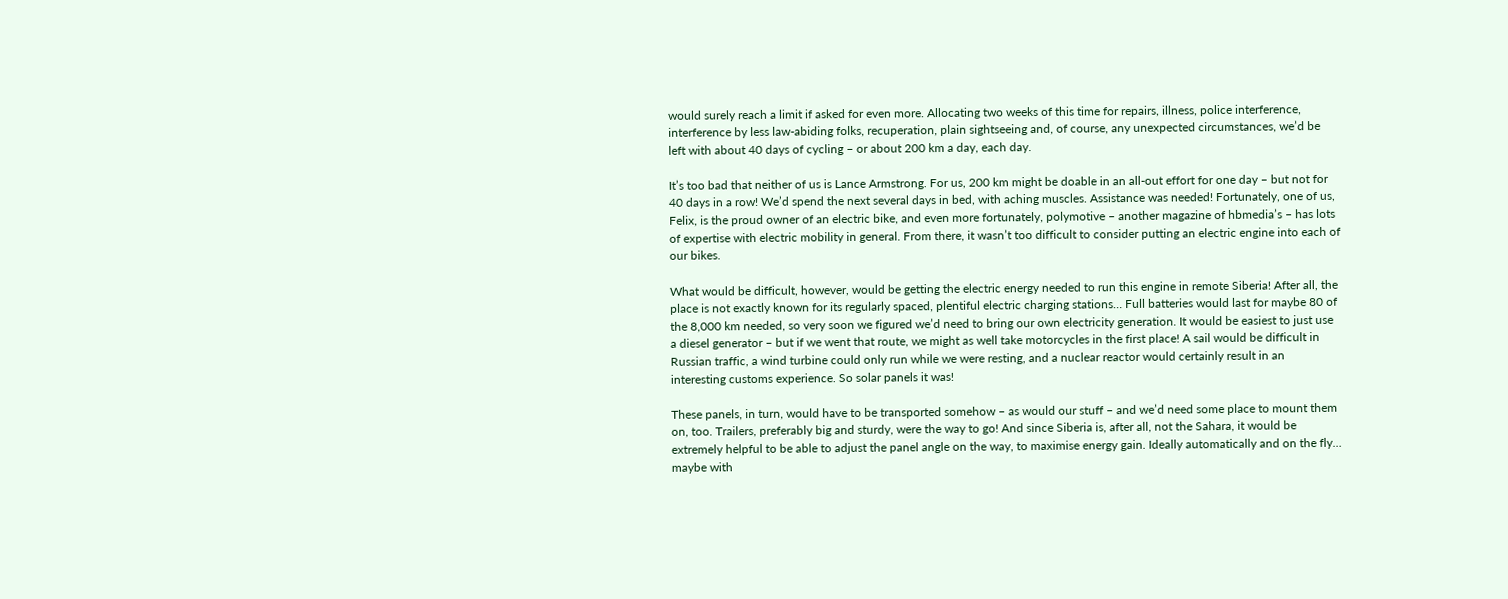would surely reach a limit if asked for even more. Allocating two weeks of this time for repairs, illness, police interference, interference by less law-abiding folks, recuperation, plain sightseeing and, of course, any unexpected circumstances, we’d be left with about 40 days of cycling – or about 200 km a day, each day.

It’s too bad that neither of us is Lance Armstrong. For us, 200 km might be doable in an all-out effort for one day – but not for 40 days in a row! We’d spend the next several days in bed, with aching muscles. Assistance was needed! Fortunately, one of us, Felix, is the proud owner of an electric bike, and even more fortunately, polymotive – another magazine of hbmedia’s – has lots of expertise with electric mobility in general. From there, it wasn’t too difficult to consider putting an electric engine into each of our bikes.

What would be difficult, however, would be getting the electric energy needed to run this engine in remote Siberia! After all, the place is not exactly known for its regularly spaced, plentiful electric charging stations… Full batteries would last for maybe 80 of the 8,000 km needed, so very soon we figured we’d need to bring our own electricity generation. It would be easiest to just use a diesel generator – but if we went that route, we might as well take motorcycles in the first place! A sail would be difficult in Russian traffic, a wind turbine could only run while we were resting, and a nuclear reactor would certainly result in an interesting customs experience. So solar panels it was!

These panels, in turn, would have to be transported somehow – as would our stuff – and we’d need some place to mount them on, too. Trailers, preferably big and sturdy, were the way to go! And since Siberia is, after all, not the Sahara, it would be extremely helpful to be able to adjust the panel angle on the way, to maximise energy gain. Ideally automatically and on the fly… maybe with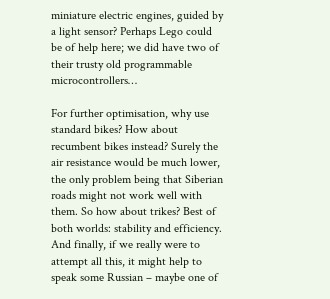miniature electric engines, guided by a light sensor? Perhaps Lego could be of help here; we did have two of their trusty old programmable microcontrollers…

For further optimisation, why use standard bikes? How about recumbent bikes instead? Surely the air resistance would be much lower, the only problem being that Siberian roads might not work well with them. So how about trikes? Best of both worlds: stability and efficiency. And finally, if we really were to attempt all this, it might help to speak some Russian – maybe one of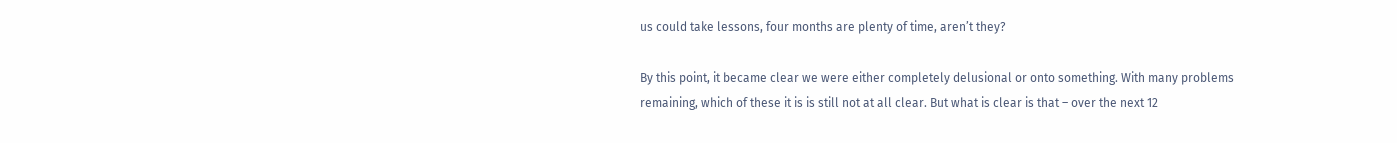us could take lessons, four months are plenty of time, aren’t they?

By this point, it became clear we were either completely delusional or onto something. With many problems remaining, which of these it is is still not at all clear. But what is clear is that – over the next 12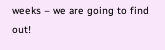weeks – we are going to find out!